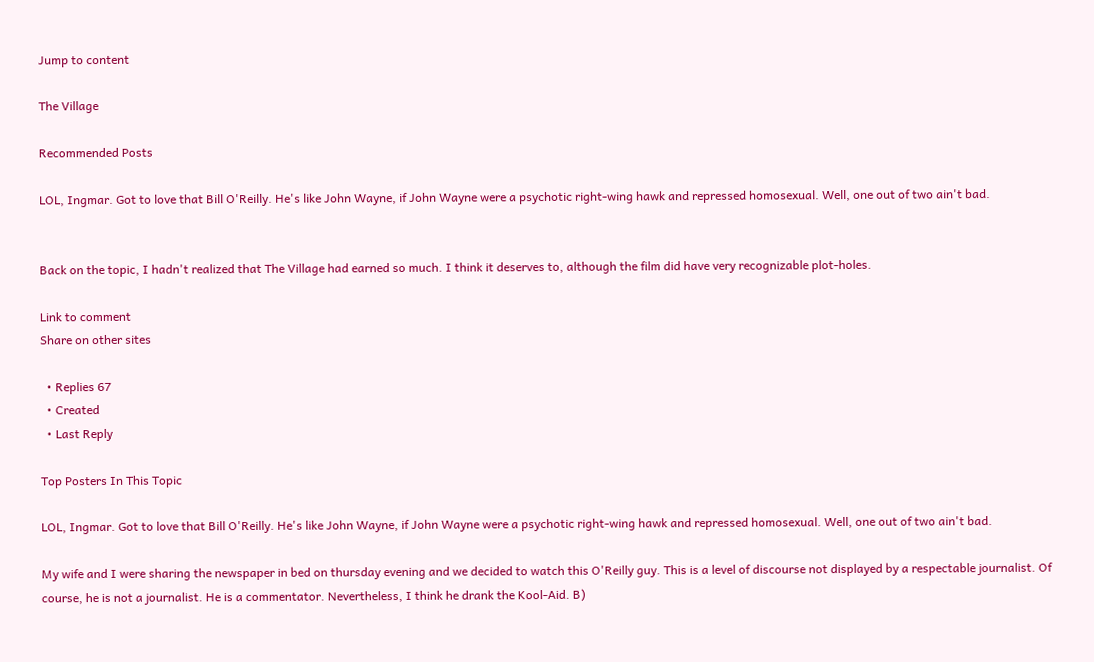Jump to content

The Village

Recommended Posts

LOL, Ingmar. Got to love that Bill O'Reilly. He's like John Wayne, if John Wayne were a psychotic right-wing hawk and repressed homosexual. Well, one out of two ain't bad.


Back on the topic, I hadn't realized that The Village had earned so much. I think it deserves to, although the film did have very recognizable plot-holes.

Link to comment
Share on other sites

  • Replies 67
  • Created
  • Last Reply

Top Posters In This Topic

LOL, Ingmar. Got to love that Bill O'Reilly. He's like John Wayne, if John Wayne were a psychotic right-wing hawk and repressed homosexual. Well, one out of two ain't bad.

My wife and I were sharing the newspaper in bed on thursday evening and we decided to watch this O'Reilly guy. This is a level of discourse not displayed by a respectable journalist. Of course, he is not a journalist. He is a commentator. Nevertheless, I think he drank the Kool-Aid. B)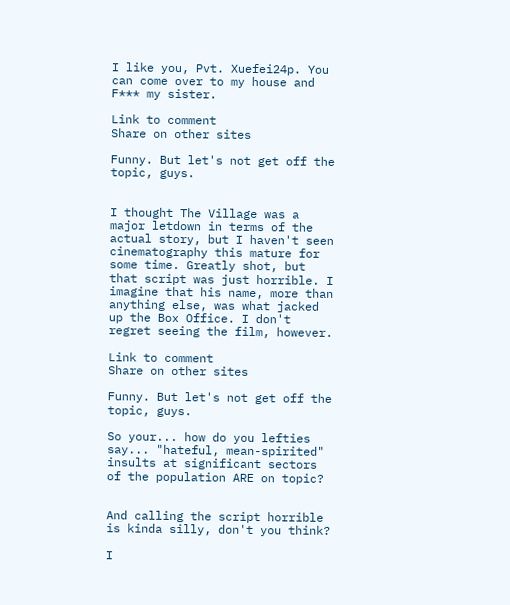I like you, Pvt. Xuefei24p. You can come over to my house and F*** my sister.

Link to comment
Share on other sites

Funny. But let's not get off the topic, guys.


I thought The Village was a major letdown in terms of the actual story, but I haven't seen cinematography this mature for some time. Greatly shot, but that script was just horrible. I imagine that his name, more than anything else, was what jacked up the Box Office. I don't regret seeing the film, however.

Link to comment
Share on other sites

Funny. But let's not get off the topic, guys.

So your... how do you lefties say... "hateful, mean-spirited" insults at significant sectors of the population ARE on topic?


And calling the script horrible is kinda silly, don't you think?

I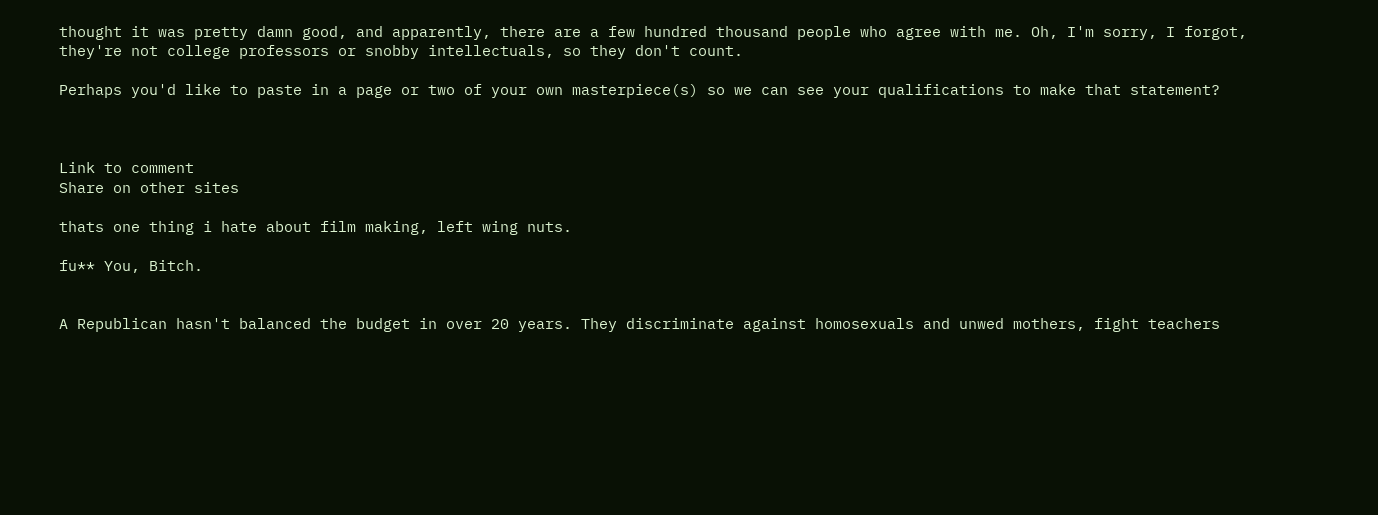thought it was pretty damn good, and apparently, there are a few hundred thousand people who agree with me. Oh, I'm sorry, I forgot, they're not college professors or snobby intellectuals, so they don't count.

Perhaps you'd like to paste in a page or two of your own masterpiece(s) so we can see your qualifications to make that statement?



Link to comment
Share on other sites

thats one thing i hate about film making, left wing nuts.

fu** You, Bitch.


A Republican hasn't balanced the budget in over 20 years. They discriminate against homosexuals and unwed mothers, fight teachers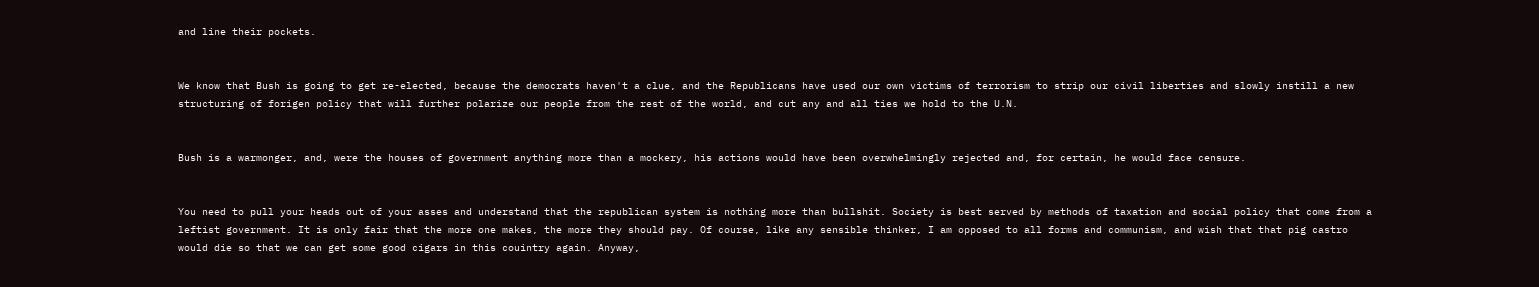and line their pockets.


We know that Bush is going to get re-elected, because the democrats haven't a clue, and the Republicans have used our own victims of terrorism to strip our civil liberties and slowly instill a new structuring of forigen policy that will further polarize our people from the rest of the world, and cut any and all ties we hold to the U.N.


Bush is a warmonger, and, were the houses of government anything more than a mockery, his actions would have been overwhelmingly rejected and, for certain, he would face censure.


You need to pull your heads out of your asses and understand that the republican system is nothing more than bullshit. Society is best served by methods of taxation and social policy that come from a leftist government. It is only fair that the more one makes, the more they should pay. Of course, like any sensible thinker, I am opposed to all forms and communism, and wish that that pig castro would die so that we can get some good cigars in this couintry again. Anyway,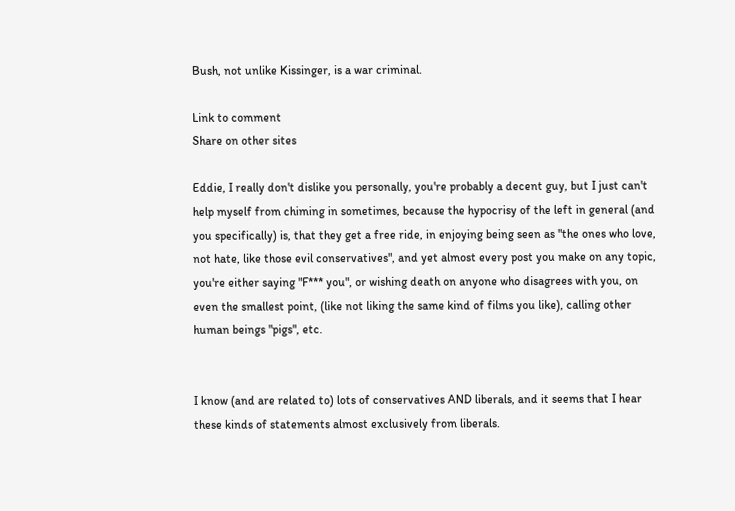Bush, not unlike Kissinger, is a war criminal.

Link to comment
Share on other sites

Eddie, I really don't dislike you personally, you're probably a decent guy, but I just can't help myself from chiming in sometimes, because the hypocrisy of the left in general (and you specifically) is, that they get a free ride, in enjoying being seen as "the ones who love, not hate, like those evil conservatives", and yet almost every post you make on any topic, you're either saying "F*** you", or wishing death on anyone who disagrees with you, on even the smallest point, (like not liking the same kind of films you like), calling other human beings "pigs", etc.


I know (and are related to) lots of conservatives AND liberals, and it seems that I hear these kinds of statements almost exclusively from liberals.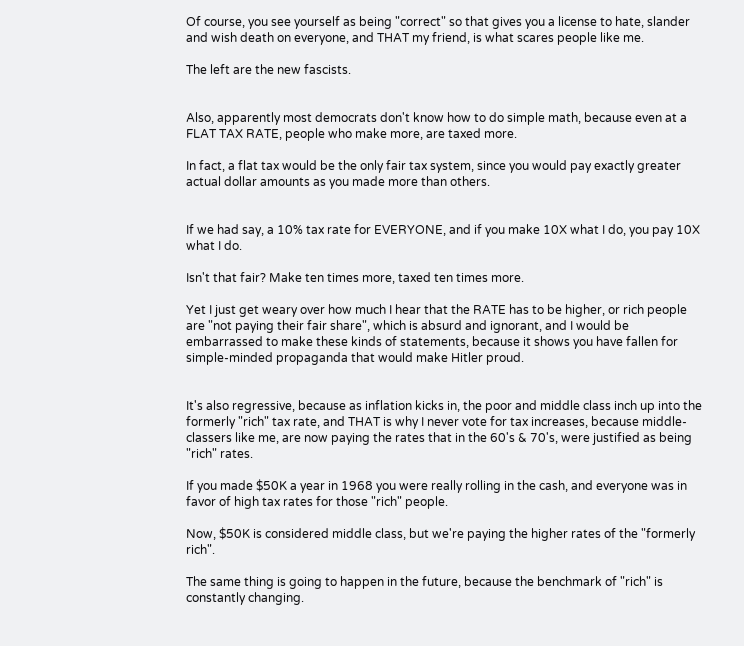Of course, you see yourself as being "correct" so that gives you a license to hate, slander and wish death on everyone, and THAT my friend, is what scares people like me.

The left are the new fascists.


Also, apparently most democrats don't know how to do simple math, because even at a FLAT TAX RATE, people who make more, are taxed more.

In fact, a flat tax would be the only fair tax system, since you would pay exactly greater actual dollar amounts as you made more than others.


If we had say, a 10% tax rate for EVERYONE, and if you make 10X what I do, you pay 10X what I do.

Isn't that fair? Make ten times more, taxed ten times more.

Yet I just get weary over how much I hear that the RATE has to be higher, or rich people are "not paying their fair share", which is absurd and ignorant, and I would be embarrassed to make these kinds of statements, because it shows you have fallen for simple-minded propaganda that would make Hitler proud.


It's also regressive, because as inflation kicks in, the poor and middle class inch up into the formerly "rich" tax rate, and THAT is why I never vote for tax increases, because middle-classers like me, are now paying the rates that in the 60's & 70's, were justified as being "rich" rates.

If you made $50K a year in 1968 you were really rolling in the cash, and everyone was in favor of high tax rates for those "rich" people.

Now, $50K is considered middle class, but we're paying the higher rates of the "formerly rich".

The same thing is going to happen in the future, because the benchmark of "rich" is constantly changing.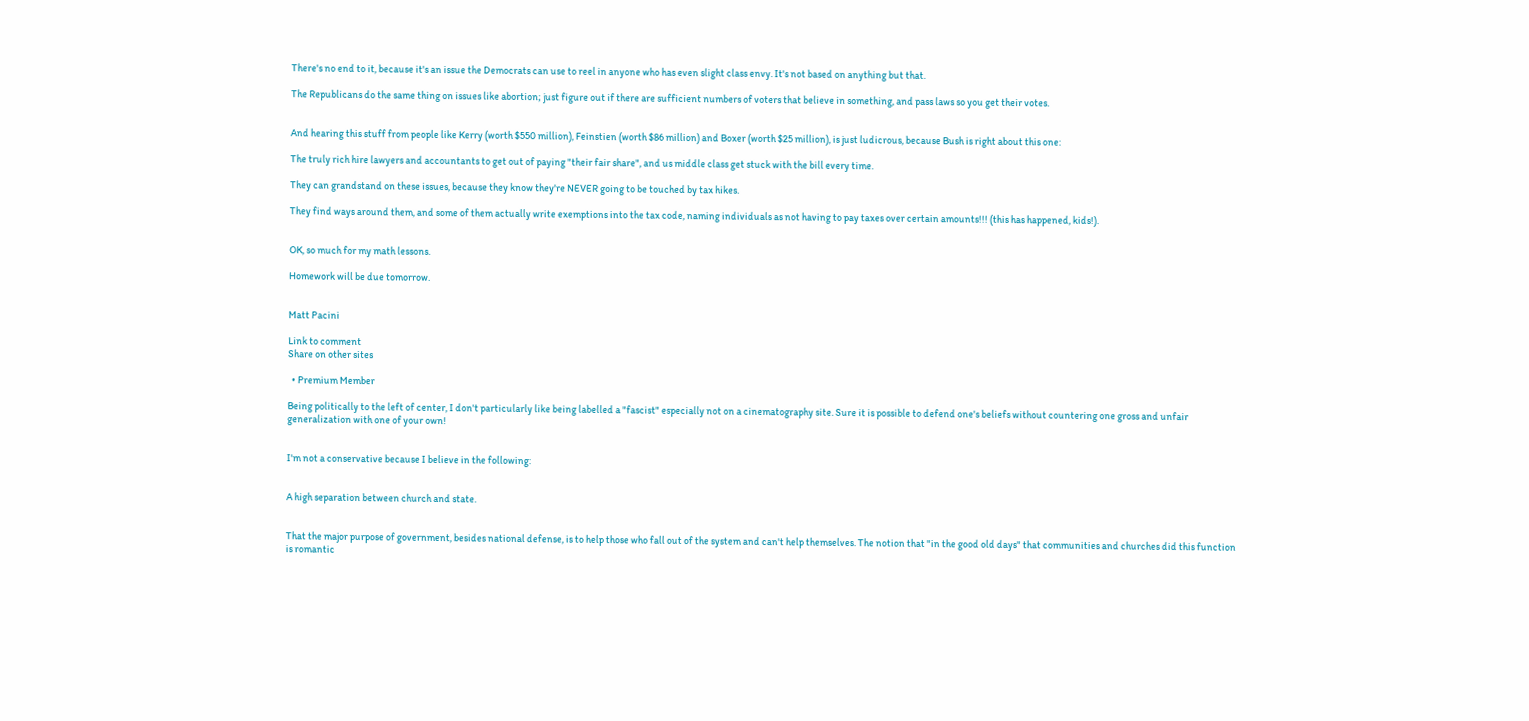There's no end to it, because it's an issue the Democrats can use to reel in anyone who has even slight class envy. It's not based on anything but that.

The Republicans do the same thing on issues like abortion; just figure out if there are sufficient numbers of voters that believe in something, and pass laws so you get their votes.


And hearing this stuff from people like Kerry (worth $550 million), Feinstien (worth $86 million) and Boxer (worth $25 million), is just ludicrous, because Bush is right about this one:

The truly rich hire lawyers and accountants to get out of paying "their fair share", and us middle class get stuck with the bill every time.

They can grandstand on these issues, because they know they're NEVER going to be touched by tax hikes.

They find ways around them, and some of them actually write exemptions into the tax code, naming individuals as not having to pay taxes over certain amounts!!! (this has happened, kids!).


OK, so much for my math lessons.

Homework will be due tomorrow.


Matt Pacini

Link to comment
Share on other sites

  • Premium Member

Being politically to the left of center, I don't particularly like being labelled a "fascist" especially not on a cinematography site. Sure it is possible to defend one's beliefs without countering one gross and unfair generalization with one of your own!


I'm not a conservative because I believe in the following:


A high separation between church and state.


That the major purpose of government, besides national defense, is to help those who fall out of the system and can't help themselves. The notion that "in the good old days" that communities and churches did this function is romantic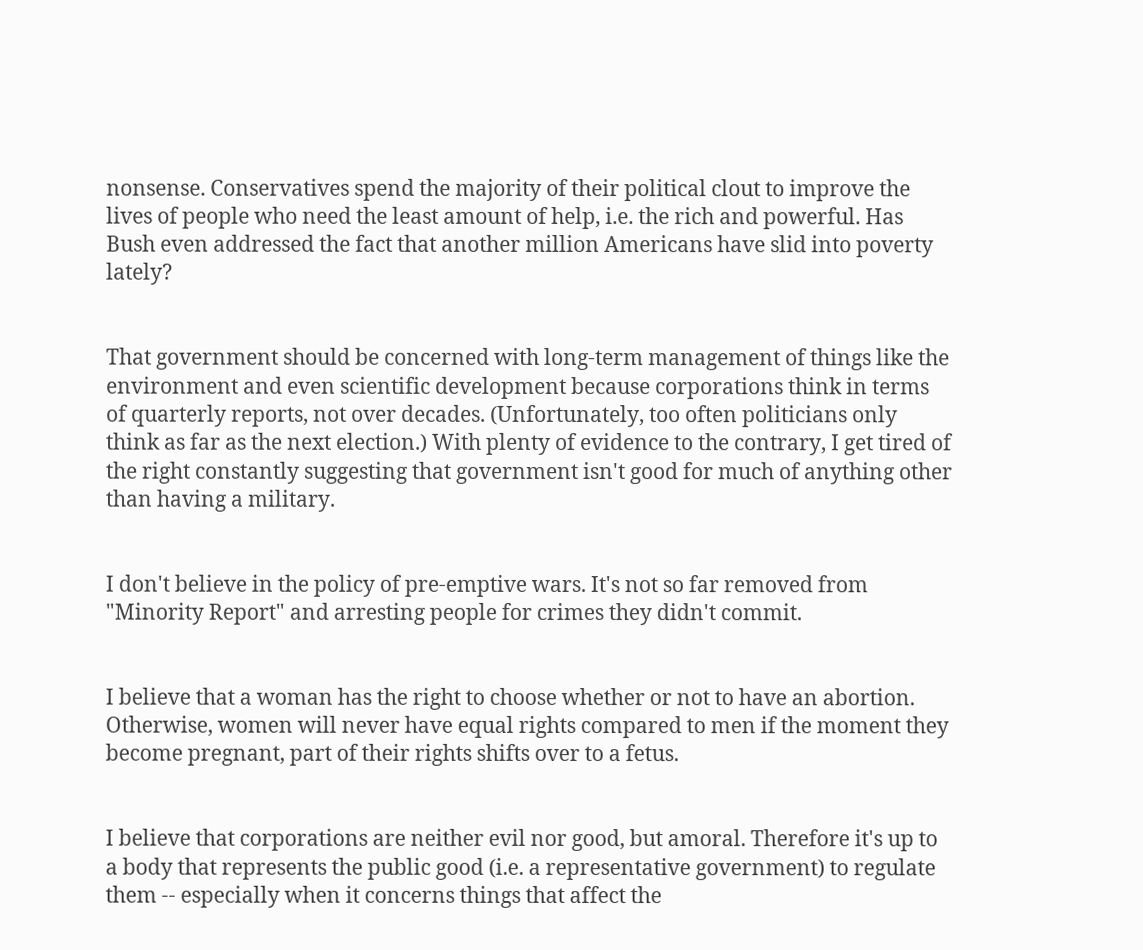nonsense. Conservatives spend the majority of their political clout to improve the lives of people who need the least amount of help, i.e. the rich and powerful. Has Bush even addressed the fact that another million Americans have slid into poverty lately?


That government should be concerned with long-term management of things like the environment and even scientific development because corporations think in terms of quarterly reports, not over decades. (Unfortunately, too often politicians only think as far as the next election.) With plenty of evidence to the contrary, I get tired of the right constantly suggesting that government isn't good for much of anything other than having a military.


I don't believe in the policy of pre-emptive wars. It's not so far removed from "Minority Report" and arresting people for crimes they didn't commit.


I believe that a woman has the right to choose whether or not to have an abortion. Otherwise, women will never have equal rights compared to men if the moment they become pregnant, part of their rights shifts over to a fetus.


I believe that corporations are neither evil nor good, but amoral. Therefore it's up to a body that represents the public good (i.e. a representative government) to regulate them -- especially when it concerns things that affect the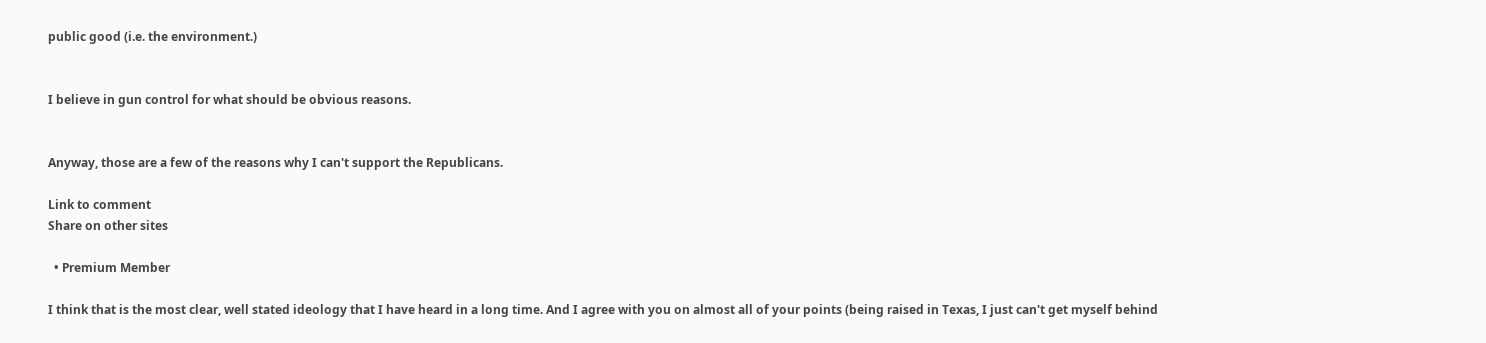public good (i.e. the environment.)


I believe in gun control for what should be obvious reasons.


Anyway, those are a few of the reasons why I can't support the Republicans.

Link to comment
Share on other sites

  • Premium Member

I think that is the most clear, well stated ideology that I have heard in a long time. And I agree with you on almost all of your points (being raised in Texas, I just can't get myself behind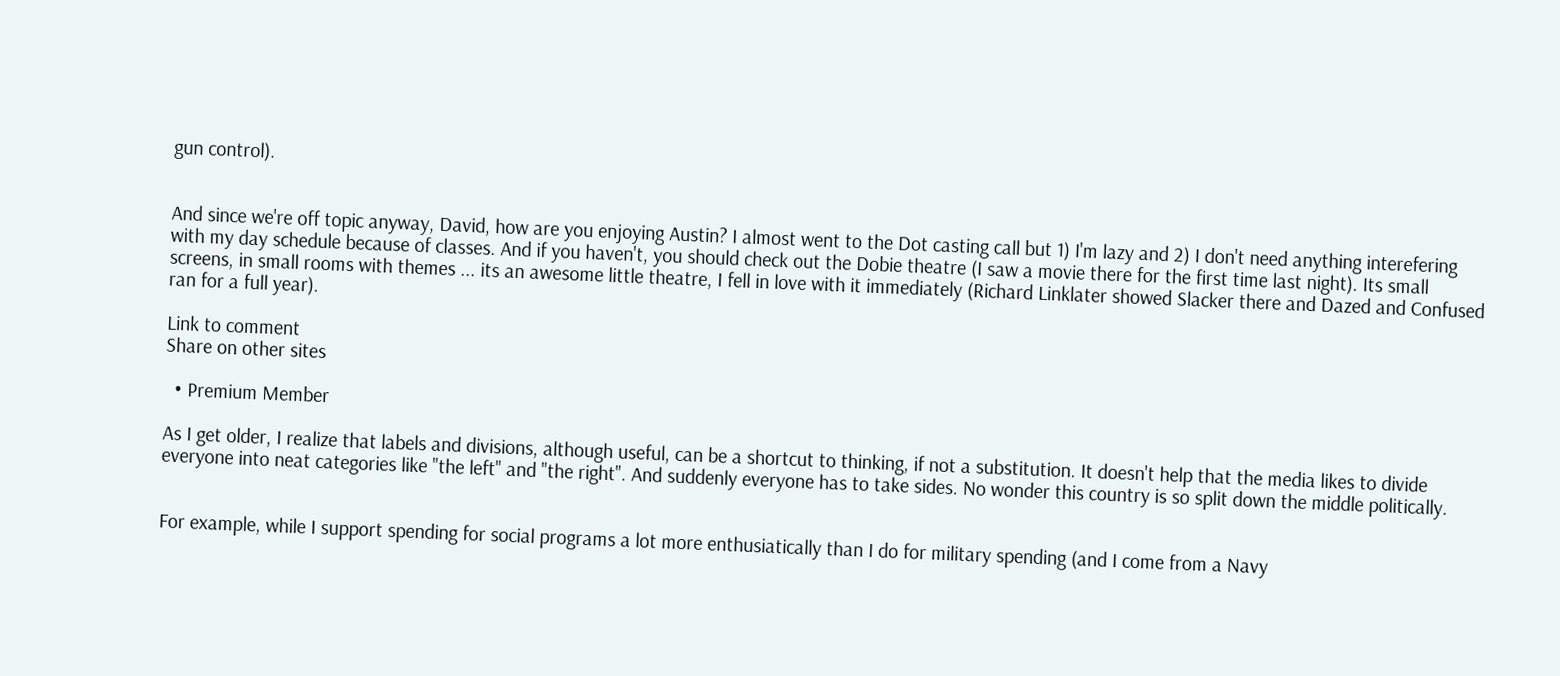gun control).


And since we're off topic anyway, David, how are you enjoying Austin? I almost went to the Dot casting call but 1) I'm lazy and 2) I don't need anything interefering with my day schedule because of classes. And if you haven't, you should check out the Dobie theatre (I saw a movie there for the first time last night). Its small screens, in small rooms with themes ... its an awesome little theatre, I fell in love with it immediately (Richard Linklater showed Slacker there and Dazed and Confused ran for a full year).

Link to comment
Share on other sites

  • Premium Member

As I get older, I realize that labels and divisions, although useful, can be a shortcut to thinking, if not a substitution. It doesn't help that the media likes to divide everyone into neat categories like "the left" and "the right". And suddenly everyone has to take sides. No wonder this country is so split down the middle politically.


For example, while I support spending for social programs a lot more enthusiatically than I do for military spending (and I come from a Navy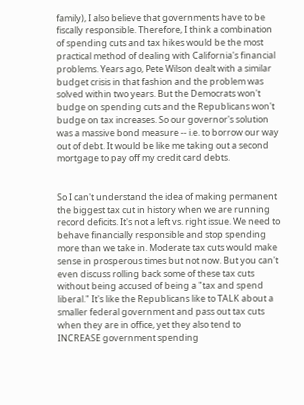family), I also believe that governments have to be fiscally responsible. Therefore, I think a combination of spending cuts and tax hikes would be the most practical method of dealing with California's financial problems. Years ago, Pete Wilson dealt with a similar budget crisis in that fashion and the problem was solved within two years. But the Democrats won't budge on spending cuts and the Republicans won't budge on tax increases. So our governor's solution was a massive bond measure -- i.e. to borrow our way out of debt. It would be like me taking out a second mortgage to pay off my credit card debts.


So I can't understand the idea of making permanent the biggest tax cut in history when we are running record deficits. It's not a left vs. right issue. We need to behave financially responsible and stop spending more than we take in. Moderate tax cuts would make sense in prosperous times but not now. But you can't even discuss rolling back some of these tax cuts without being accused of being a "tax and spend liberal." It's like the Republicans like to TALK about a smaller federal government and pass out tax cuts when they are in office, yet they also tend to INCREASE government spending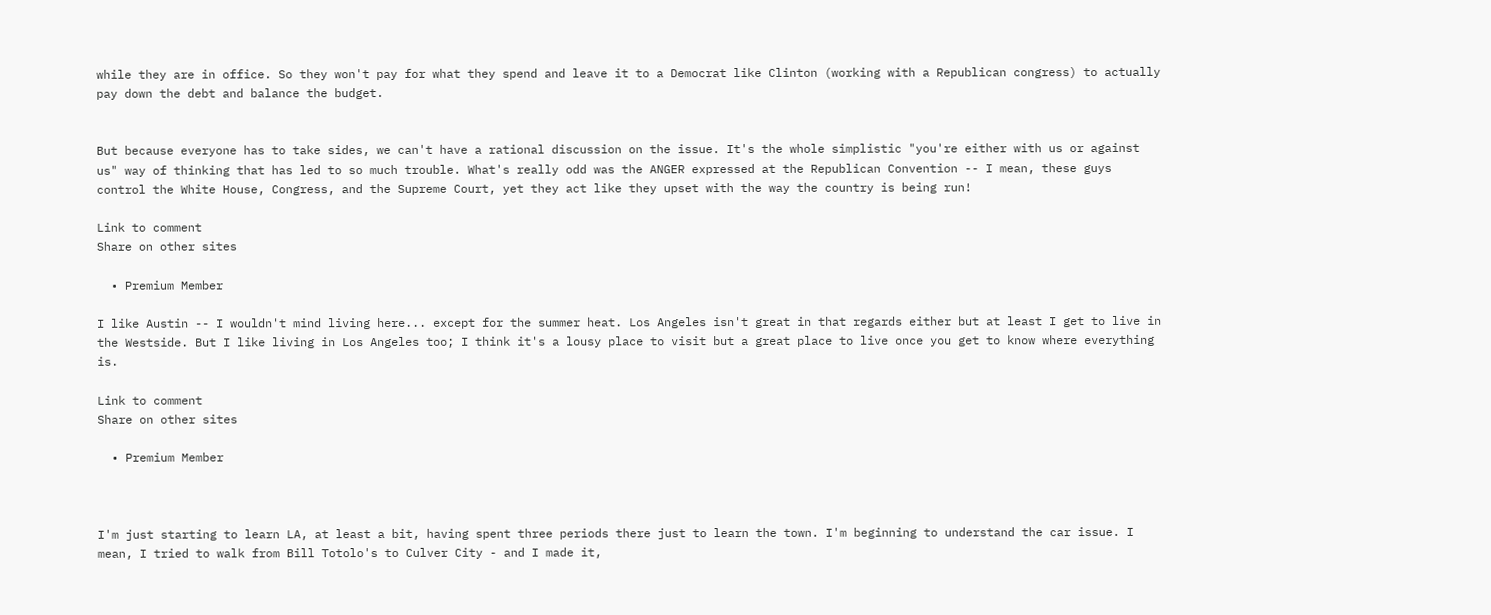while they are in office. So they won't pay for what they spend and leave it to a Democrat like Clinton (working with a Republican congress) to actually pay down the debt and balance the budget.


But because everyone has to take sides, we can't have a rational discussion on the issue. It's the whole simplistic "you're either with us or against us" way of thinking that has led to so much trouble. What's really odd was the ANGER expressed at the Republican Convention -- I mean, these guys control the White House, Congress, and the Supreme Court, yet they act like they upset with the way the country is being run!

Link to comment
Share on other sites

  • Premium Member

I like Austin -- I wouldn't mind living here... except for the summer heat. Los Angeles isn't great in that regards either but at least I get to live in the Westside. But I like living in Los Angeles too; I think it's a lousy place to visit but a great place to live once you get to know where everything is.

Link to comment
Share on other sites

  • Premium Member



I'm just starting to learn LA, at least a bit, having spent three periods there just to learn the town. I'm beginning to understand the car issue. I mean, I tried to walk from Bill Totolo's to Culver City - and I made it,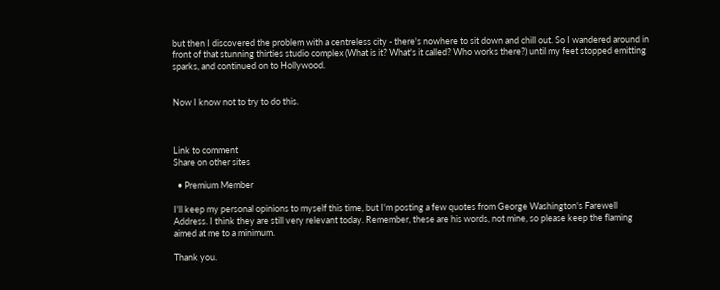but then I discovered the problem with a centreless city - there's nowhere to sit down and chill out. So I wandered around in front of that stunning thirties studio complex (What is it? What's it called? Who works there?) until my feet stopped emitting sparks, and continued on to Hollywood.


Now I know not to try to do this.



Link to comment
Share on other sites

  • Premium Member

I'll keep my personal opinions to myself this time, but I'm posting a few quotes from George Washington's Farewell Address. I think they are still very relevant today. Remember, these are his words, not mine, so please keep the flaming aimed at me to a minimum.

Thank you.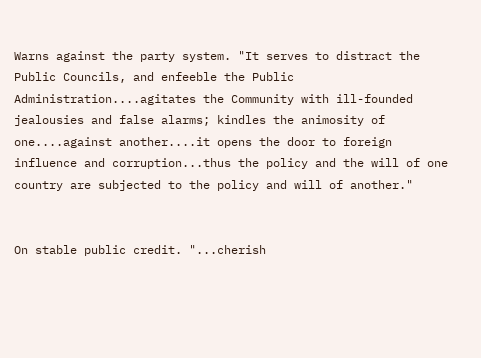Warns against the party system. "It serves to distract the Public Councils, and enfeeble the Public Administration....agitates the Community with ill-founded jealousies and false alarms; kindles the animosity of one....against another....it opens the door to foreign influence and corruption...thus the policy and the will of one country are subjected to the policy and will of another."


On stable public credit. "...cherish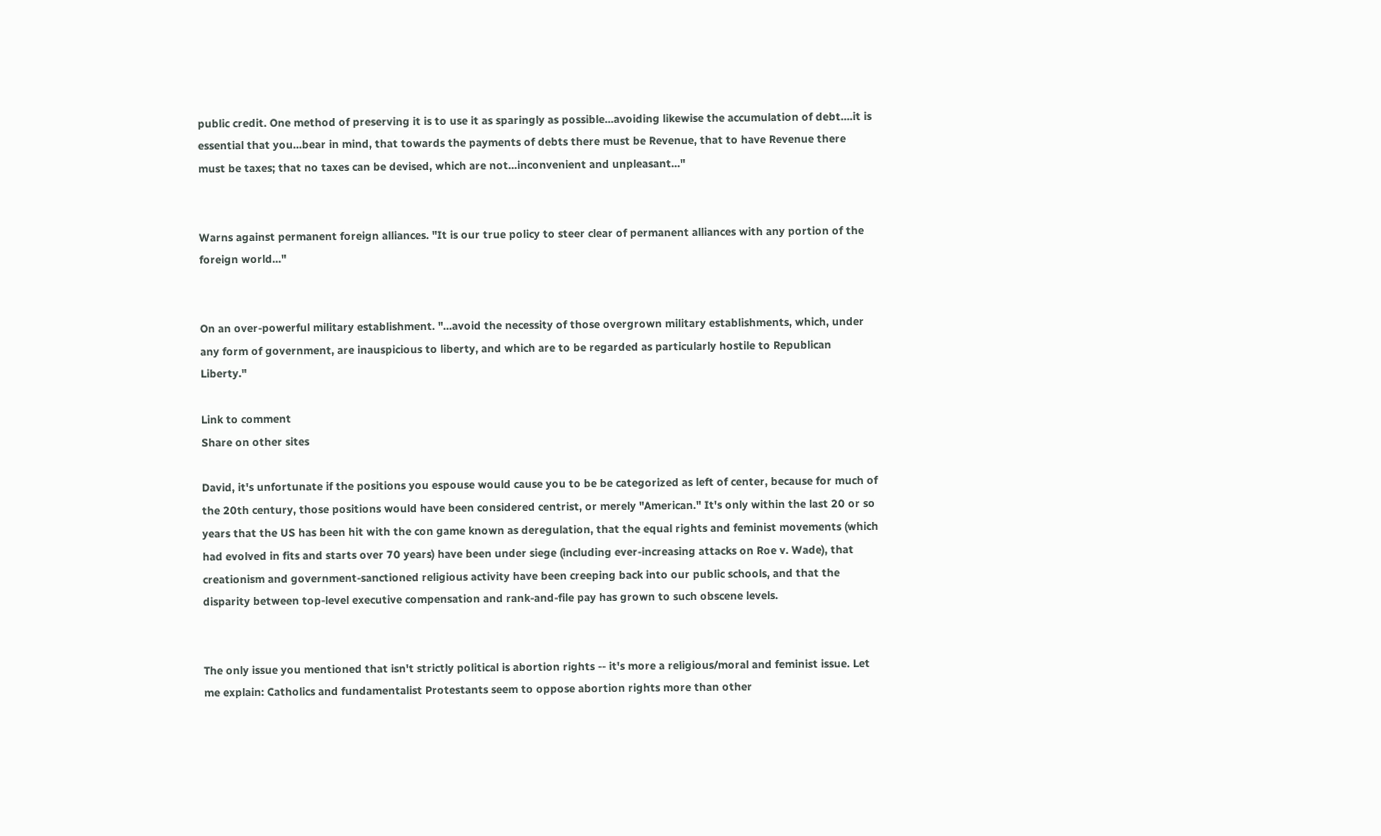public credit. One method of preserving it is to use it as sparingly as possible...avoiding likewise the accumulation of debt....it is essential that you...bear in mind, that towards the payments of debts there must be Revenue, that to have Revenue there must be taxes; that no taxes can be devised, which are not...inconvenient and unpleasant..."


Warns against permanent foreign alliances. "It is our true policy to steer clear of permanent alliances with any portion of the foreign world..."


On an over-powerful military establishment. "...avoid the necessity of those overgrown military establishments, which, under any form of government, are inauspicious to liberty, and which are to be regarded as particularly hostile to Republican Liberty."

Link to comment
Share on other sites

David, it's unfortunate if the positions you espouse would cause you to be be categorized as left of center, because for much of the 20th century, those positions would have been considered centrist, or merely "American." It's only within the last 20 or so years that the US has been hit with the con game known as deregulation, that the equal rights and feminist movements (which had evolved in fits and starts over 70 years) have been under siege (including ever-increasing attacks on Roe v. Wade), that creationism and government-sanctioned religious activity have been creeping back into our public schools, and that the disparity between top-level executive compensation and rank-and-file pay has grown to such obscene levels.


The only issue you mentioned that isn't strictly political is abortion rights -- it's more a religious/moral and feminist issue. Let me explain: Catholics and fundamentalist Protestants seem to oppose abortion rights more than other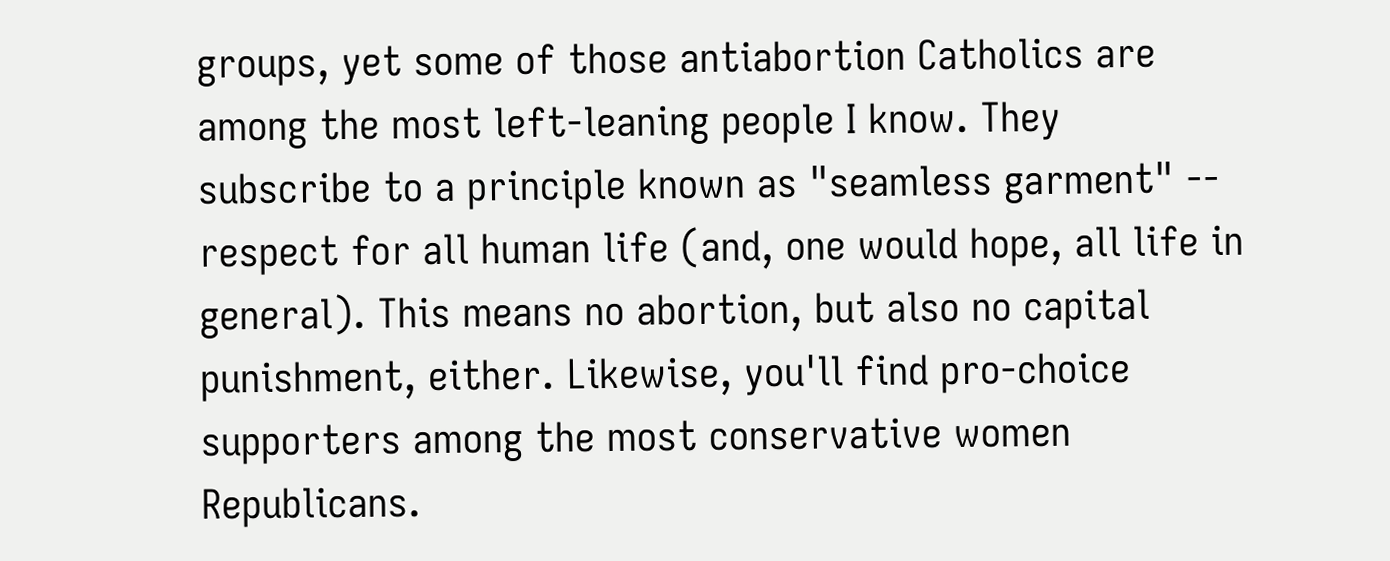groups, yet some of those antiabortion Catholics are among the most left-leaning people I know. They subscribe to a principle known as "seamless garment" -- respect for all human life (and, one would hope, all life in general). This means no abortion, but also no capital punishment, either. Likewise, you'll find pro-choice supporters among the most conservative women Republicans.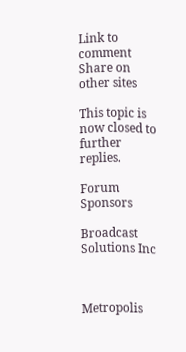Link to comment
Share on other sites

This topic is now closed to further replies.

Forum Sponsors

Broadcast Solutions Inc



Metropolis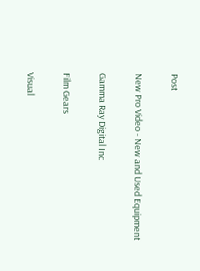Post

New Pro Video - New and Used Equipment

Gamma Ray Digital Inc

Film Gears

Visual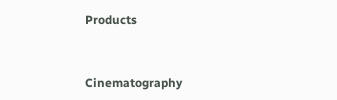Products


Cinematography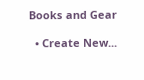Books and Gear

  • Create New...